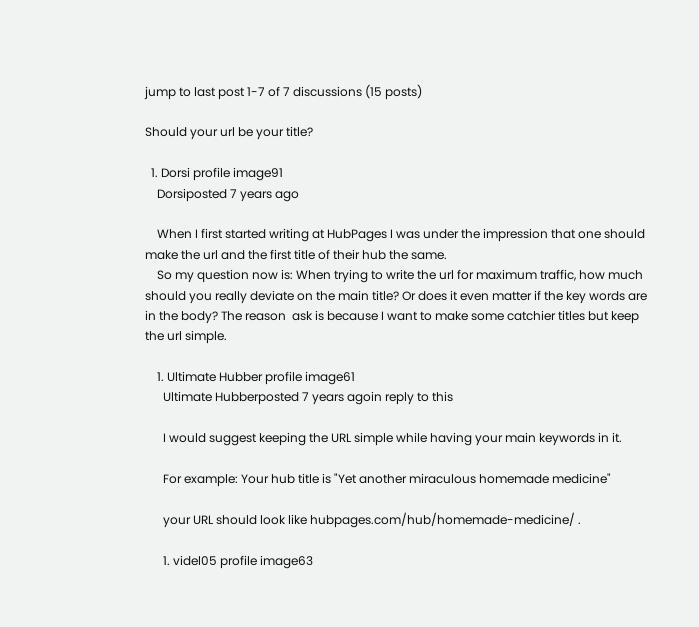jump to last post 1-7 of 7 discussions (15 posts)

Should your url be your title?

  1. Dorsi profile image91
    Dorsiposted 7 years ago

    When I first started writing at HubPages I was under the impression that one should make the url and the first title of their hub the same.
    So my question now is: When trying to write the url for maximum traffic, how much should you really deviate on the main title? Or does it even matter if the key words are in the body? The reason  ask is because I want to make some catchier titles but keep the url simple.

    1. Ultimate Hubber profile image61
      Ultimate Hubberposted 7 years agoin reply to this

      I would suggest keeping the URL simple while having your main keywords in it.

      For example: Your hub title is "Yet another miraculous homemade medicine"

      your URL should look like hubpages.com/hub/homemade-medicine/ .

      1. videl05 profile image63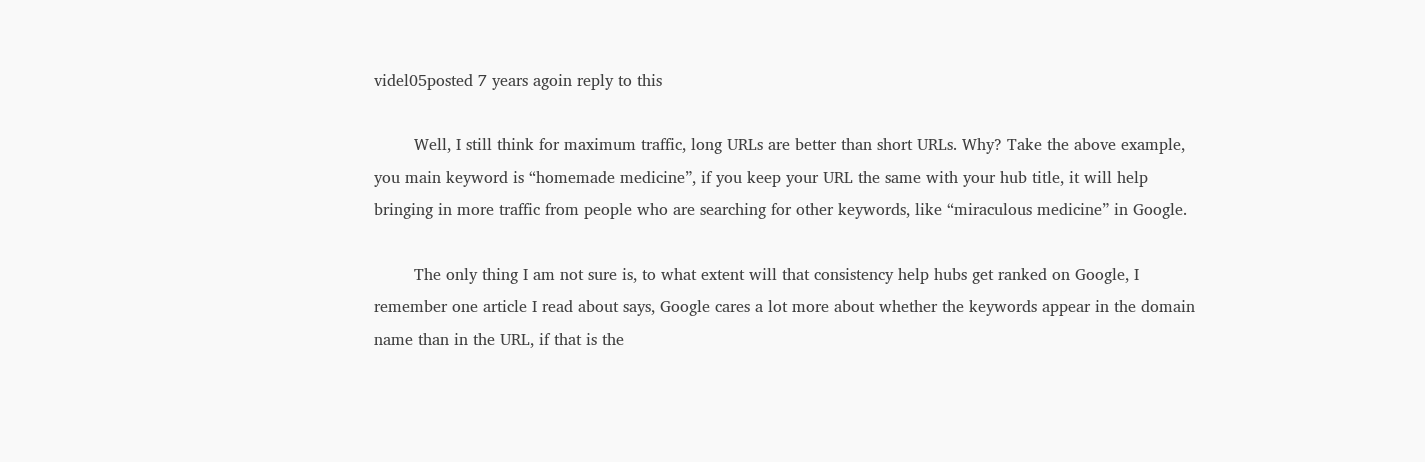videl05posted 7 years agoin reply to this

        Well, I still think for maximum traffic, long URLs are better than short URLs. Why? Take the above example, you main keyword is “homemade medicine”, if you keep your URL the same with your hub title, it will help bringing in more traffic from people who are searching for other keywords, like “miraculous medicine” in Google.

        The only thing I am not sure is, to what extent will that consistency help hubs get ranked on Google, I remember one article I read about says, Google cares a lot more about whether the keywords appear in the domain name than in the URL, if that is the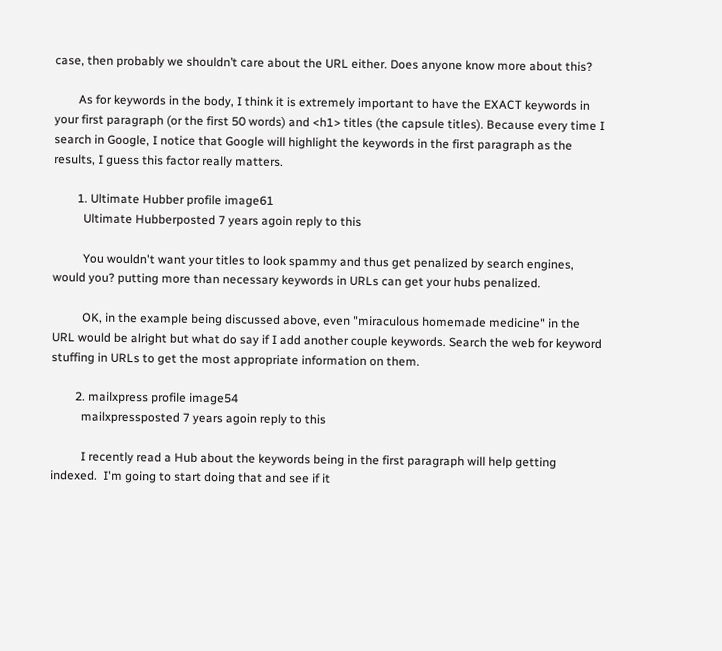case, then probably we shouldn’t care about the URL either. Does anyone know more about this?

        As for keywords in the body, I think it is extremely important to have the EXACT keywords in your first paragraph (or the first 50 words) and <h1> titles (the capsule titles). Because every time I search in Google, I notice that Google will highlight the keywords in the first paragraph as the results, I guess this factor really matters.

        1. Ultimate Hubber profile image61
          Ultimate Hubberposted 7 years agoin reply to this

          You wouldn't want your titles to look spammy and thus get penalized by search engines, would you? putting more than necessary keywords in URLs can get your hubs penalized.

          OK, in the example being discussed above, even "miraculous homemade medicine" in the URL would be alright but what do say if I add another couple keywords. Search the web for keyword stuffing in URLs to get the most appropriate information on them.

        2. mailxpress profile image54
          mailxpressposted 7 years agoin reply to this

          I recently read a Hub about the keywords being in the first paragraph will help getting indexed.  I'm going to start doing that and see if it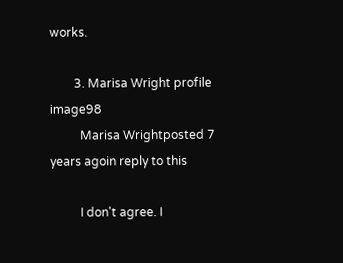works.

        3. Marisa Wright profile image98
          Marisa Wrightposted 7 years agoin reply to this

          I don't agree. I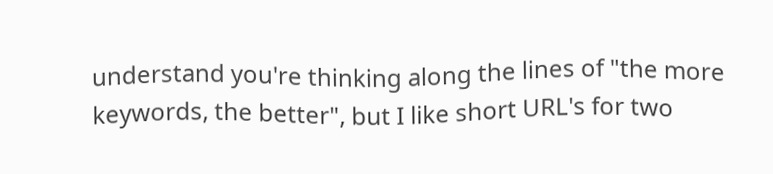understand you're thinking along the lines of "the more keywords, the better", but I like short URL's for two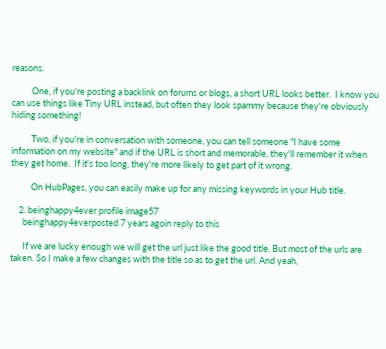reasons.

          One, if you're posting a backlink on forums or blogs, a short URL looks better.  I know you can use things like Tiny URL instead, but often they look spammy because they're obviously hiding something!

          Two, if you're in conversation with someone, you can tell someone "I have some information on my website" and if the URL is short and memorable, they'll remember it when they get home.  If it's too long, they're more likely to get part of it wrong.

          On HubPages, you can easily make up for any missing keywords in your Hub title.

    2. beinghappy4ever profile image57
      beinghappy4everposted 7 years agoin reply to this

      If we are lucky enough we will get the url just like the good title. But most of the urls are taken. So I make a few changes with the title so as to get the url. And yeah,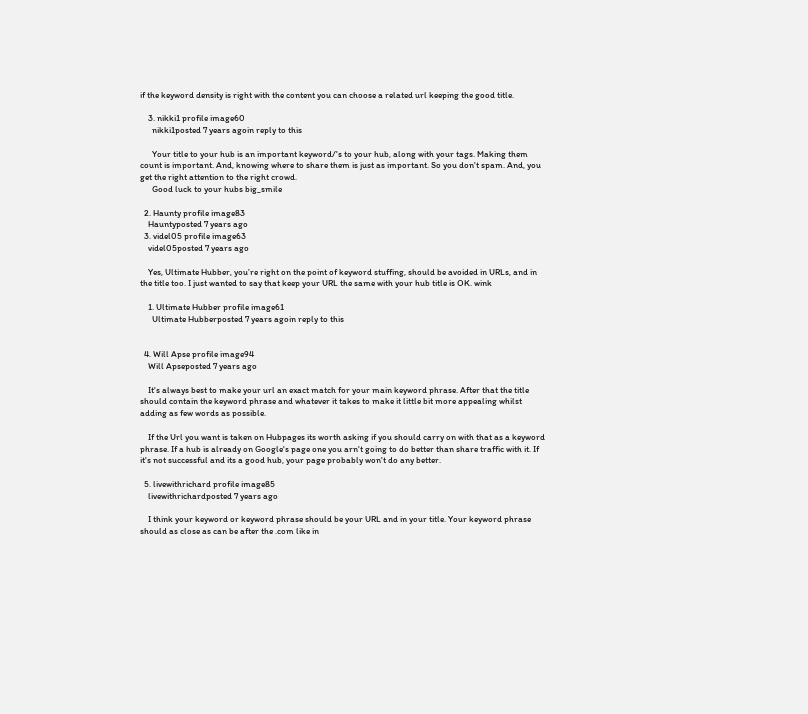if the keyword density is right with the content you can choose a related url keeping the good title.

    3. nikki1 profile image60
      nikki1posted 7 years agoin reply to this

      Your title to your hub is an important keyword/'s to your hub, along with your tags. Making them count is important. And, knowing where to share them is just as important. So you don't spam. And, you get the right attention to the right crowd.
      Good luck to your hubs big_smile

  2. Haunty profile image83
    Hauntyposted 7 years ago
  3. videl05 profile image63
    videl05posted 7 years ago

    Yes, Ultimate Hubber, you’re right on the point of keyword stuffing, should be avoided in URLs, and in the title too. I just wanted to say that keep your URL the same with your hub title is OK. wink

    1. Ultimate Hubber profile image61
      Ultimate Hubberposted 7 years agoin reply to this


  4. Will Apse profile image94
    Will Apseposted 7 years ago

    It's always best to make your url an exact match for your main keyword phrase. After that the title should contain the keyword phrase and whatever it takes to make it little bit more appealing whilst adding as few words as possible.

    If the Url you want is taken on Hubpages its worth asking if you should carry on with that as a keyword phrase. If a hub is already on Google's page one you arn't going to do better than share traffic with it. If it's not successful and its a good hub, your page probably won't do any better.

  5. livewithrichard profile image85
    livewithrichardposted 7 years ago

    I think your keyword or keyword phrase should be your URL and in your title. Your keyword phrase should as close as can be after the .com like in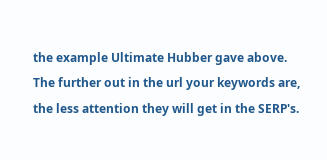the example Ultimate Hubber gave above. The further out in the url your keywords are, the less attention they will get in the SERP's.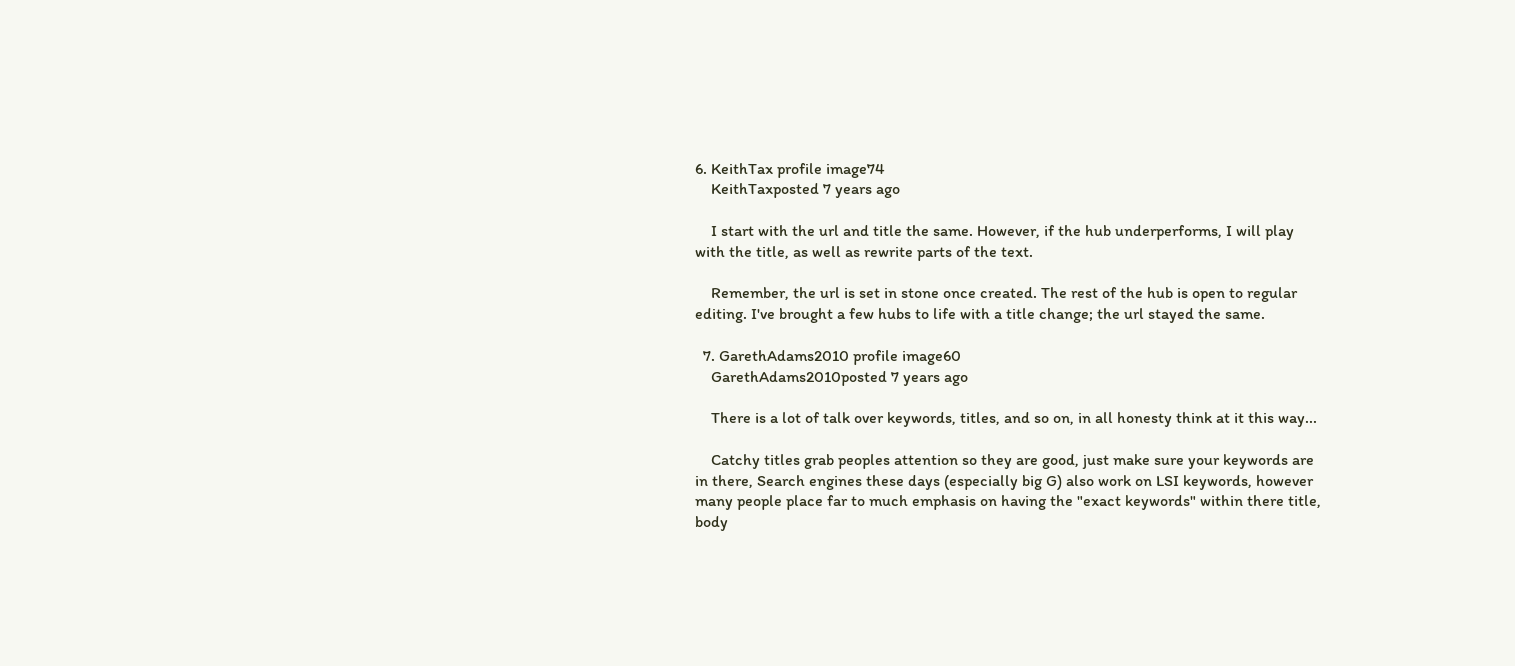6. KeithTax profile image74
    KeithTaxposted 7 years ago

    I start with the url and title the same. However, if the hub underperforms, I will play with the title, as well as rewrite parts of the text.

    Remember, the url is set in stone once created. The rest of the hub is open to regular editing. I've brought a few hubs to life with a title change; the url stayed the same.

  7. GarethAdams2010 profile image60
    GarethAdams2010posted 7 years ago

    There is a lot of talk over keywords, titles, and so on, in all honesty think at it this way...

    Catchy titles grab peoples attention so they are good, just make sure your keywords are in there, Search engines these days (especially big G) also work on LSI keywords, however many people place far to much emphasis on having the "exact keywords" within there title, body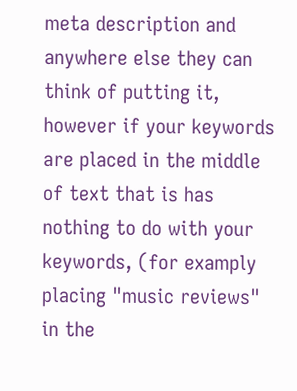meta description and anywhere else they can think of putting it, however if your keywords are placed in the middle of text that is has nothing to do with your keywords, (for examply placing "music reviews" in the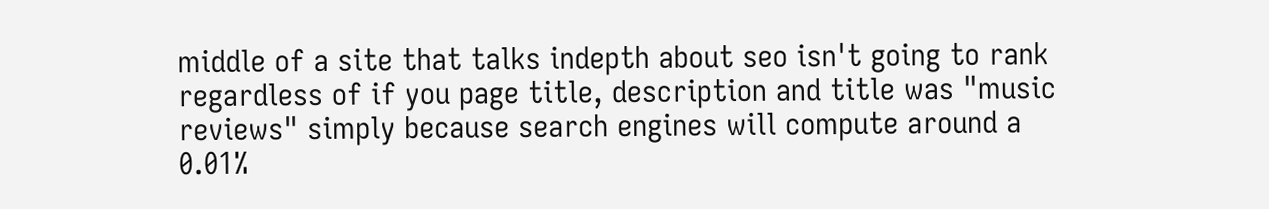middle of a site that talks indepth about seo isn't going to rank regardless of if you page title, description and title was "music reviews" simply because search engines will compute around a 0.01%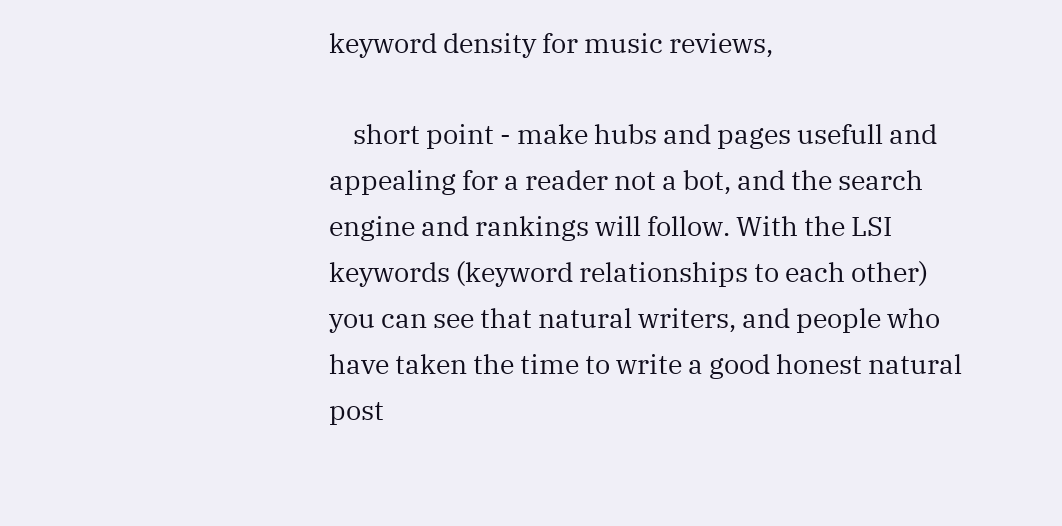keyword density for music reviews,

    short point - make hubs and pages usefull and appealing for a reader not a bot, and the search engine and rankings will follow. With the LSI keywords (keyword relationships to each other) you can see that natural writers, and people who have taken the time to write a good honest natural post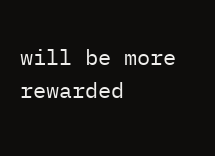will be more rewarded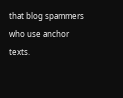that blog spammers who use anchor texts.